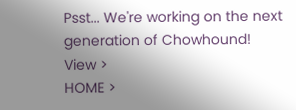Psst... We're working on the next generation of Chowhound! View >
HOME >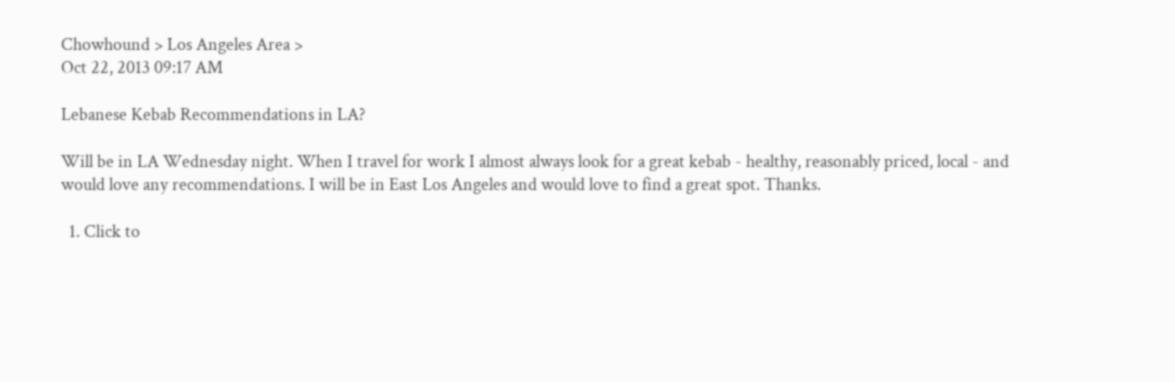Chowhound > Los Angeles Area >
Oct 22, 2013 09:17 AM

Lebanese Kebab Recommendations in LA?

Will be in LA Wednesday night. When I travel for work I almost always look for a great kebab - healthy, reasonably priced, local - and would love any recommendations. I will be in East Los Angeles and would love to find a great spot. Thanks.

  1. Click to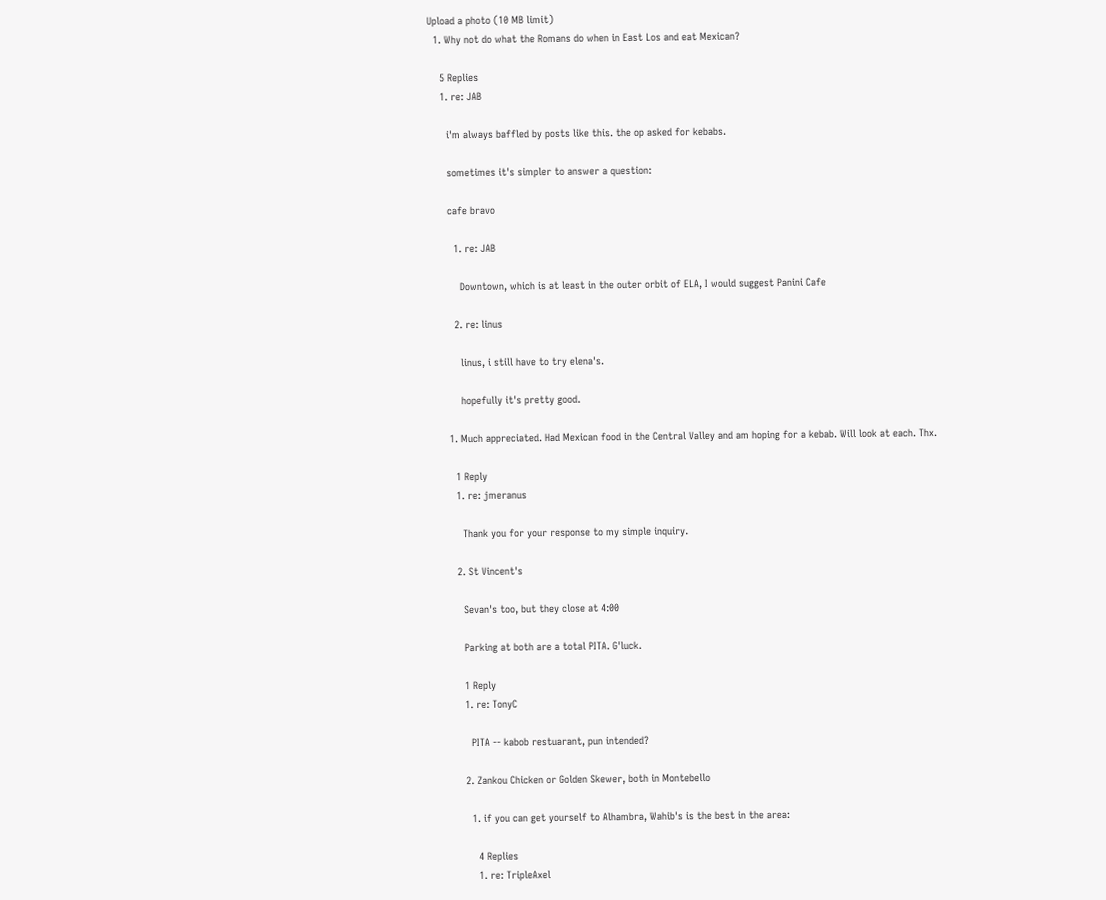Upload a photo (10 MB limit)
  1. Why not do what the Romans do when in East Los and eat Mexican?

    5 Replies
    1. re: JAB

      i'm always baffled by posts like this. the op asked for kebabs.

      sometimes it's simpler to answer a question:

      cafe bravo

        1. re: JAB

          Downtown, which is at least in the outer orbit of ELA, I would suggest Panini Cafe

        2. re: linus

          linus, i still have to try elena's.

          hopefully it's pretty good.

      1. Much appreciated. Had Mexican food in the Central Valley and am hoping for a kebab. Will look at each. Thx.

        1 Reply
        1. re: jmeranus

          Thank you for your response to my simple inquiry.

        2. St Vincent's

          Sevan's too, but they close at 4:00

          Parking at both are a total PITA. G'luck.

          1 Reply
          1. re: TonyC

            PITA -- kabob restuarant, pun intended?

          2. Zankou Chicken or Golden Skewer, both in Montebello

            1. if you can get yourself to Alhambra, Wahib's is the best in the area:

              4 Replies
              1. re: TripleAxel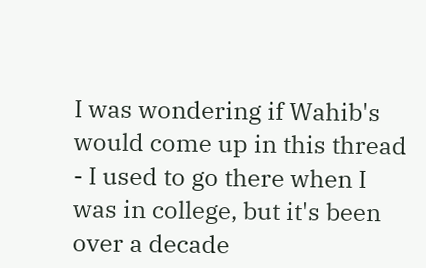I was wondering if Wahib's would come up in this thread - I used to go there when I was in college, but it's been over a decade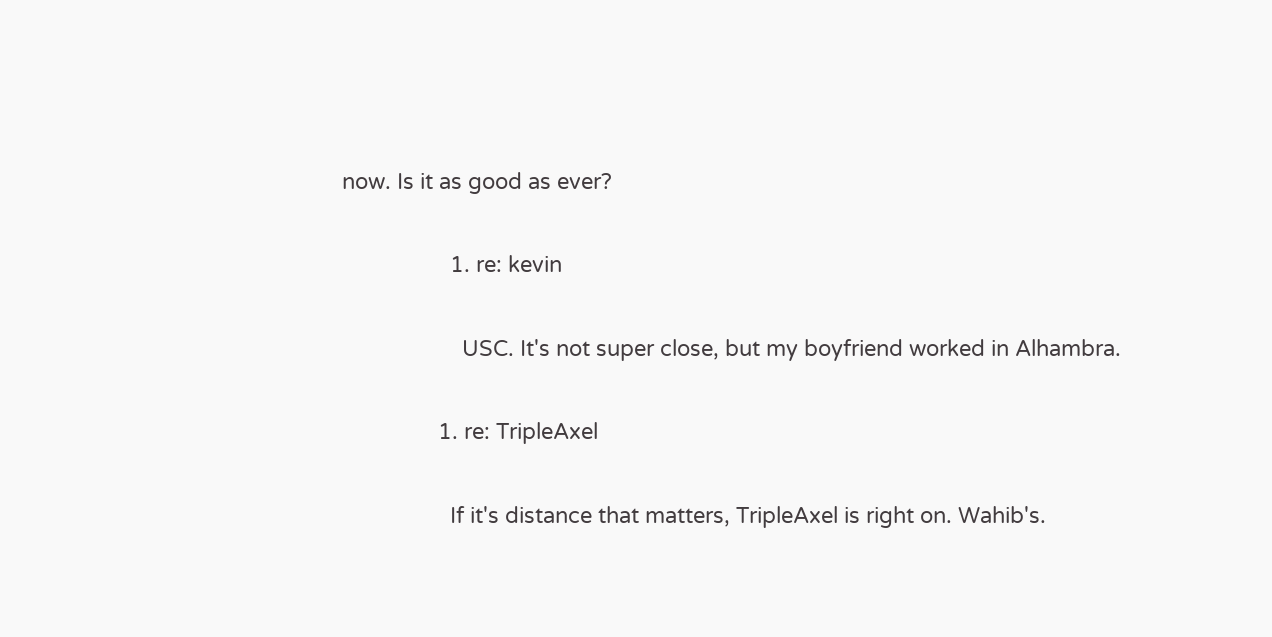now. Is it as good as ever?

                  1. re: kevin

                    USC. It's not super close, but my boyfriend worked in Alhambra.

                1. re: TripleAxel

                  If it's distance that matters, TripleAxel is right on. Wahib's.